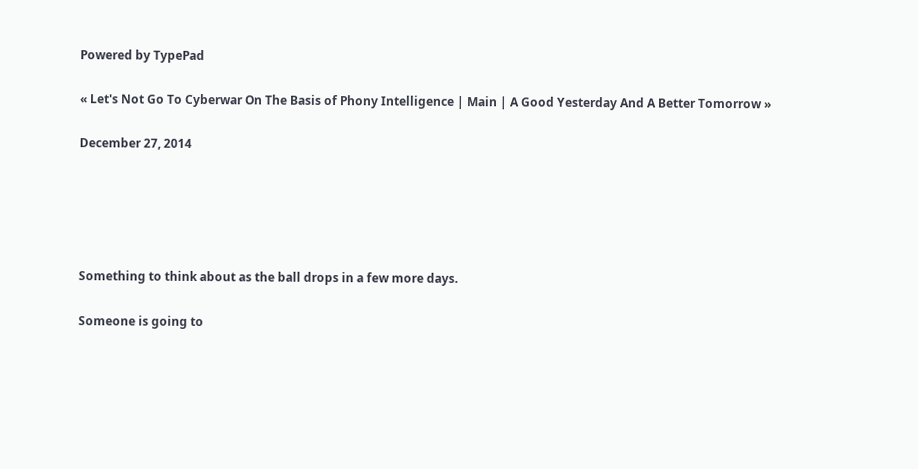Powered by TypePad

« Let's Not Go To Cyberwar On The Basis of Phony Intelligence | Main | A Good Yesterday And A Better Tomorrow »

December 27, 2014





Something to think about as the ball drops in a few more days.

Someone is going to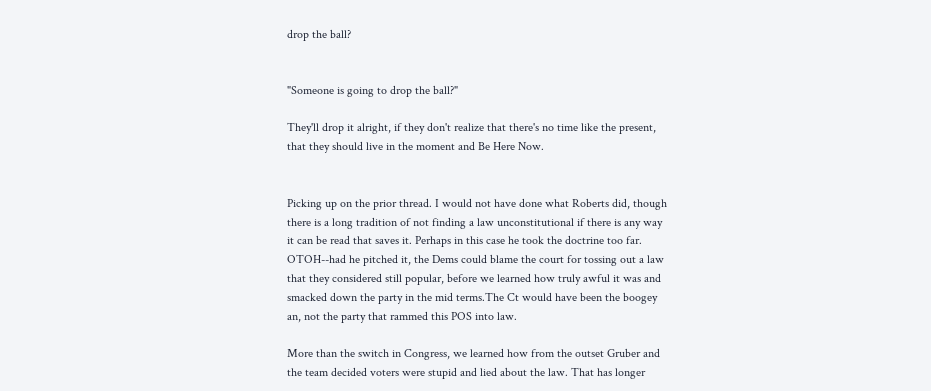drop the ball?


"Someone is going to drop the ball?"

They'll drop it alright, if they don't realize that there's no time like the present, that they should live in the moment and Be Here Now.


Picking up on the prior thread. I would not have done what Roberts did, though there is a long tradition of not finding a law unconstitutional if there is any way it can be read that saves it. Perhaps in this case he took the doctrine too far. OTOH--had he pitched it, the Dems could blame the court for tossing out a law that they considered still popular, before we learned how truly awful it was and smacked down the party in the mid terms.The Ct would have been the boogey an, not the party that rammed this POS into law.

More than the switch in Congress, we learned how from the outset Gruber and the team decided voters were stupid and lied about the law. That has longer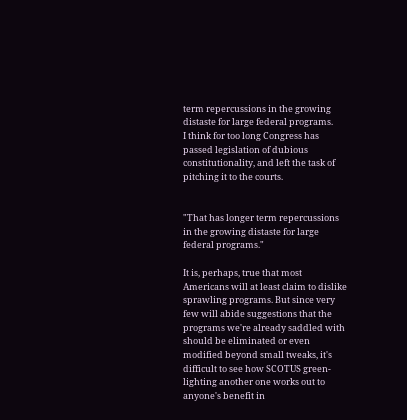term repercussions in the growing distaste for large federal programs.
I think for too long Congress has passed legislation of dubious constitutionality, and left the task of pitching it to the courts.


"That has longer term repercussions in the growing distaste for large federal programs."

It is, perhaps, true that most Americans will at least claim to dislike sprawling programs. But since very few will abide suggestions that the programs we're already saddled with should be eliminated or even modified beyond small tweaks, it's difficult to see how SCOTUS green-lighting another one works out to anyone's benefit in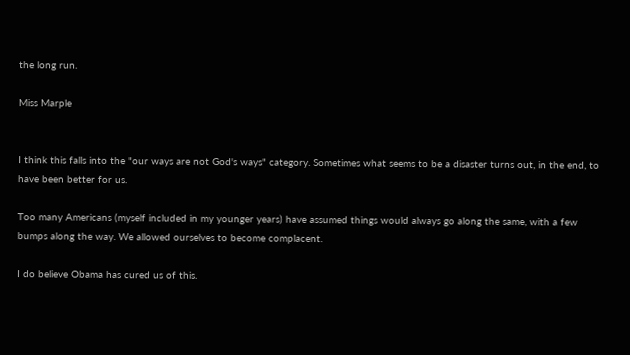the long run.

Miss Marple


I think this falls into the "our ways are not God's ways" category. Sometimes what seems to be a disaster turns out, in the end, to have been better for us.

Too many Americans (myself included in my younger years) have assumed things would always go along the same, with a few bumps along the way. We allowed ourselves to become complacent.

I do believe Obama has cured us of this.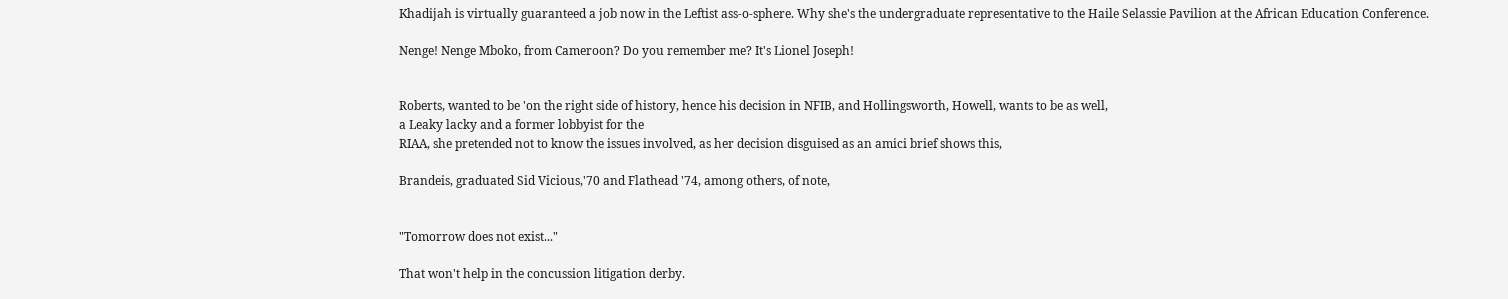Khadijah is virtually guaranteed a job now in the Leftist ass-o-sphere. Why she's the undergraduate representative to the Haile Selassie Pavilion at the African Education Conference.

Nenge! Nenge Mboko, from Cameroon? Do you remember me? It's Lionel Joseph!


Roberts, wanted to be 'on the right side of history, hence his decision in NFIB, and Hollingsworth, Howell, wants to be as well,
a Leaky lacky and a former lobbyist for the
RIAA, she pretended not to know the issues involved, as her decision disguised as an amici brief shows this,

Brandeis, graduated Sid Vicious,'70 and Flathead '74, among others, of note,


"Tomorrow does not exist..."

That won't help in the concussion litigation derby.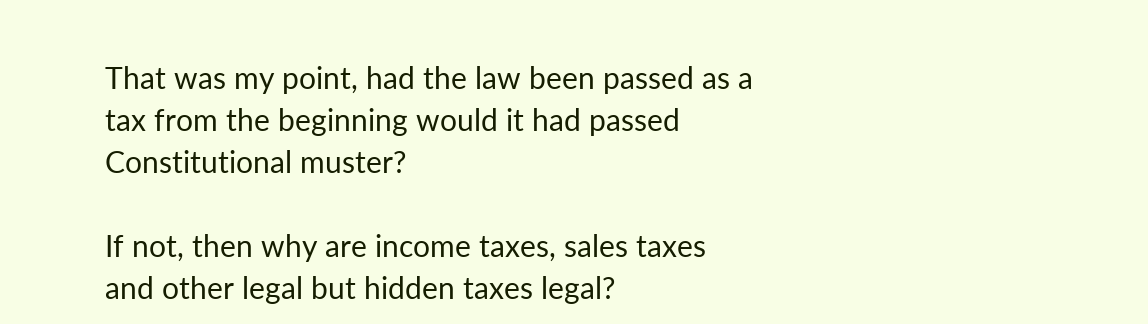That was my point, had the law been passed as a tax from the beginning would it had passed Constitutional muster?

If not, then why are income taxes, sales taxes and other legal but hidden taxes legal?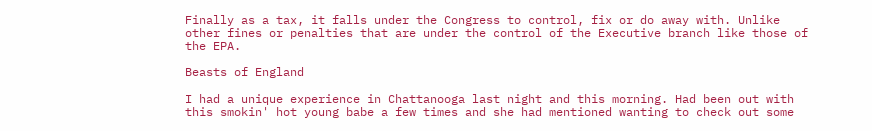Finally as a tax, it falls under the Congress to control, fix or do away with. Unlike other fines or penalties that are under the control of the Executive branch like those of the EPA.

Beasts of England

I had a unique experience in Chattanooga last night and this morning. Had been out with this smokin' hot young babe a few times and she had mentioned wanting to check out some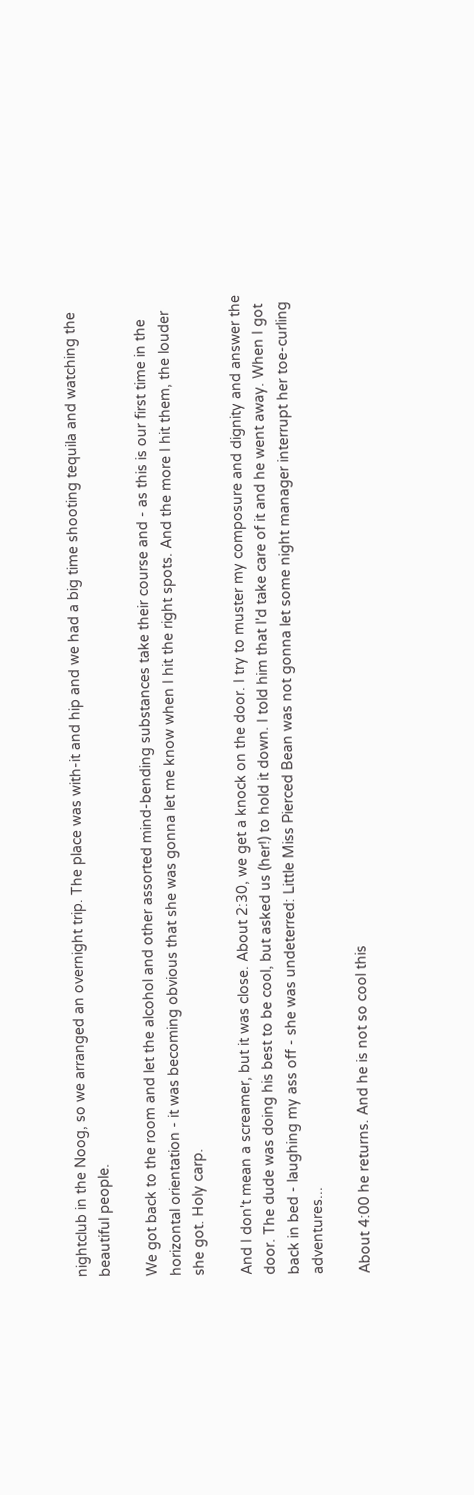nightclub in the Noog, so we arranged an overnight trip. The place was with-it and hip and we had a big time shooting tequila and watching the beautiful people.

We got back to the room and let the alcohol and other assorted mind-bending substances take their course and - as this is our first time in the horizontal orientation - it was becoming obvious that she was gonna let me know when I hit the right spots. And the more I hit them, the louder she got. Holy carp.

And I don't mean a screamer, but it was close. About 2:30, we get a knock on the door. I try to muster my composure and dignity and answer the door. The dude was doing his best to be cool, but asked us (her!) to hold it down. I told him that I'd take care of it and he went away. When I got back in bed - laughing my ass off - she was undeterred: Little Miss Pierced Bean was not gonna let some night manager interrupt her toe-curling adventures...

About 4:00 he returns. And he is not so cool this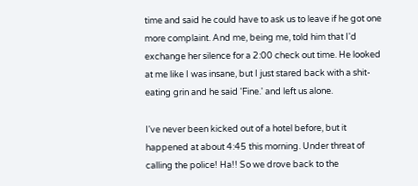time and said he could have to ask us to leave if he got one more complaint. And me, being me, told him that I'd exchange her silence for a 2:00 check out time. He looked at me like I was insane, but I just stared back with a shit-eating grin and he said 'Fine.' and left us alone.

I've never been kicked out of a hotel before, but it happened at about 4:45 this morning. Under threat of calling the police! Ha!! So we drove back to the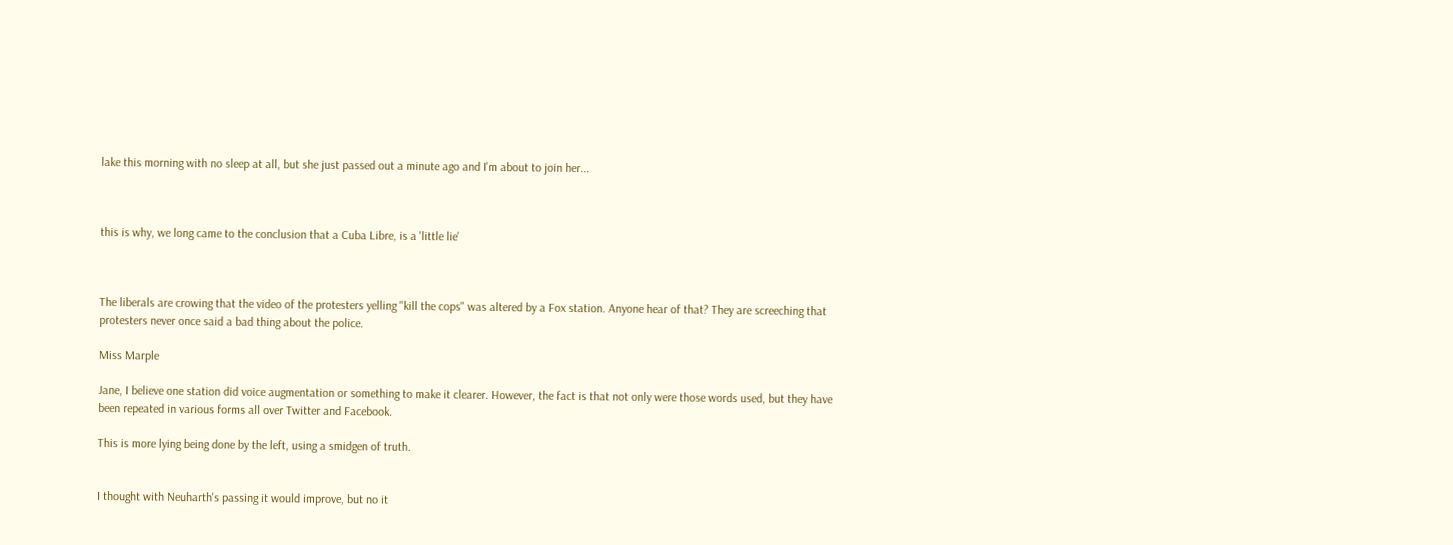lake this morning with no sleep at all, but she just passed out a minute ago and I'm about to join her...



this is why, we long came to the conclusion that a Cuba Libre, is a 'little lie'



The liberals are crowing that the video of the protesters yelling "kill the cops" was altered by a Fox station. Anyone hear of that? They are screeching that protesters never once said a bad thing about the police.

Miss Marple

Jane, I believe one station did voice augmentation or something to make it clearer. However, the fact is that not only were those words used, but they have been repeated in various forms all over Twitter and Facebook.

This is more lying being done by the left, using a smidgen of truth.


I thought with Neuharth's passing it would improve, but no it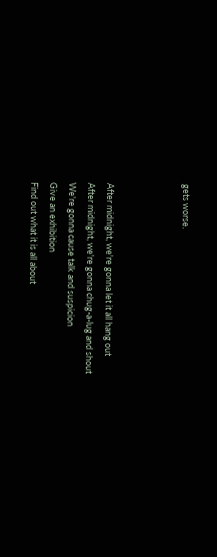gets worse.



After midnight, we're gonna let it all hang out
After midnight, we're gonna chug-a-lug and shout
We're gonna cause talk and suspicion
Give an exhibition
Find out what it is all about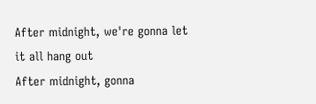After midnight, we're gonna let it all hang out
After midnight, gonna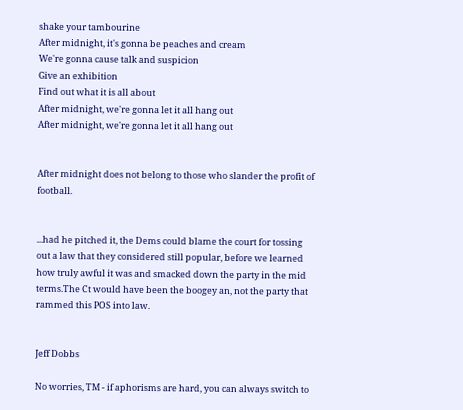shake your tambourine
After midnight, it's gonna be peaches and cream
We're gonna cause talk and suspicion
Give an exhibition
Find out what it is all about
After midnight, we're gonna let it all hang out
After midnight, we're gonna let it all hang out


After midnight does not belong to those who slander the profit of football.


...had he pitched it, the Dems could blame the court for tossing out a law that they considered still popular, before we learned how truly awful it was and smacked down the party in the mid terms.The Ct would have been the boogey an, not the party that rammed this POS into law.


Jeff Dobbs

No worries, TM - if aphorisms are hard, you can always switch to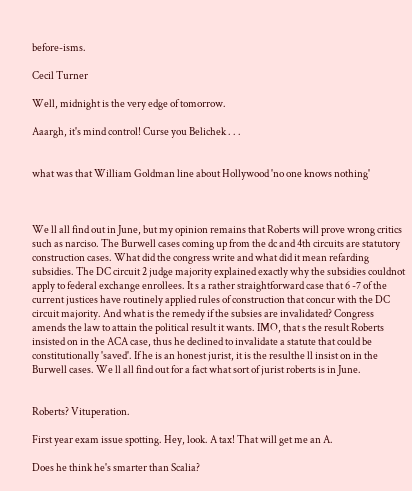before-isms.

Cecil Turner

Well, midnight is the very edge of tomorrow.

Aaargh, it's mind control! Curse you Belichek . . .


what was that William Goldman line about Hollywood 'no one knows nothing'



We ll all find out in June, but my opinion remains that Roberts will prove wrong critics such as narciso. The Burwell cases coming up from the dc and 4th circuits are statutory construction cases. What did the congress write and what did it mean refarding subsidies. The DC circuit 2 judge majority explained exactly why the subsidies couldnot apply to federal exchange enrollees. It s a rather straightforward case that 6 -7 of the current justices have routinely applied rules of construction that concur with the DC circuit majority. And what is the remedy if the subsies are invalidated? Congress amends the law to attain the political result it wants. IMO, that s the result Roberts insisted on in the ACA case, thus he declined to invalidate a statute that could be constitutionally 'saved'. If he is an honest jurist, it is the resulthe ll insist on in the Burwell cases. We ll all find out for a fact what sort of jurist roberts is in June.


Roberts? Vituperation.

First year exam issue spotting. Hey, look. A tax! That will get me an A.

Does he think he's smarter than Scalia?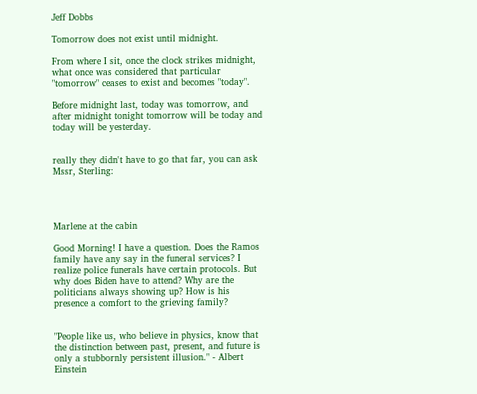Jeff Dobbs

Tomorrow does not exist until midnight.

From where I sit, once the clock strikes midnight, what once was considered that particular "tomorrow" ceases to exist and becomes "today".

Before midnight last, today was tomorrow, and after midnight tonight tomorrow will be today and today will be yesterday.


really they didn't have to go that far, you can ask Mssr, Sterling:




Marlene at the cabin

Good Morning! I have a question. Does the Ramos family have any say in the funeral services? I realize police funerals have certain protocols. But why does Biden have to attend? Why are the politicians always showing up? How is his presence a comfort to the grieving family?


"People like us, who believe in physics, know that the distinction between past, present, and future is only a stubbornly persistent illusion." - Albert Einstein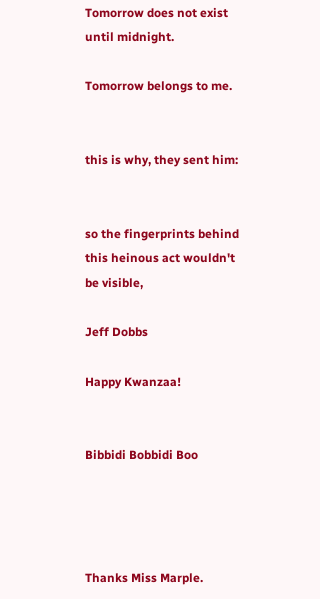Tomorrow does not exist until midnight.

Tomorrow belongs to me.


this is why, they sent him:


so the fingerprints behind this heinous act wouldn't be visible,

Jeff Dobbs

Happy Kwanzaa!


Bibbidi Bobbidi Boo




Thanks Miss Marple.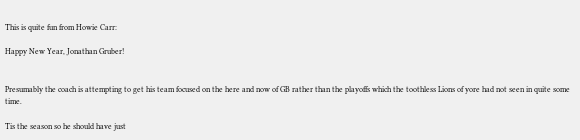This is quite fun from Howie Carr:

Happy New Year, Jonathan Gruber!


Presumably the coach is attempting to get his team focused on the here and now of GB rather than the playoffs which the toothless Lions of yore had not seen in quite some time.

Tis the season so he should have just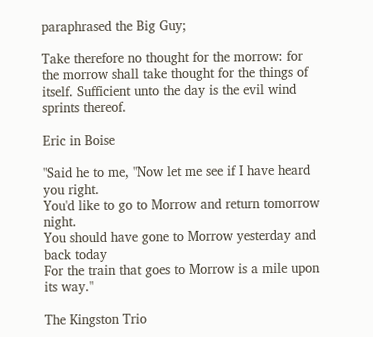paraphrased the Big Guy;

Take therefore no thought for the morrow: for the morrow shall take thought for the things of itself. Sufficient unto the day is the evil wind sprints thereof.

Eric in Boise

"Said he to me, "Now let me see if I have heard you right.
You'd like to go to Morrow and return tomorrow night.
You should have gone to Morrow yesterday and back today
For the train that goes to Morrow is a mile upon its way."

The Kingston Trio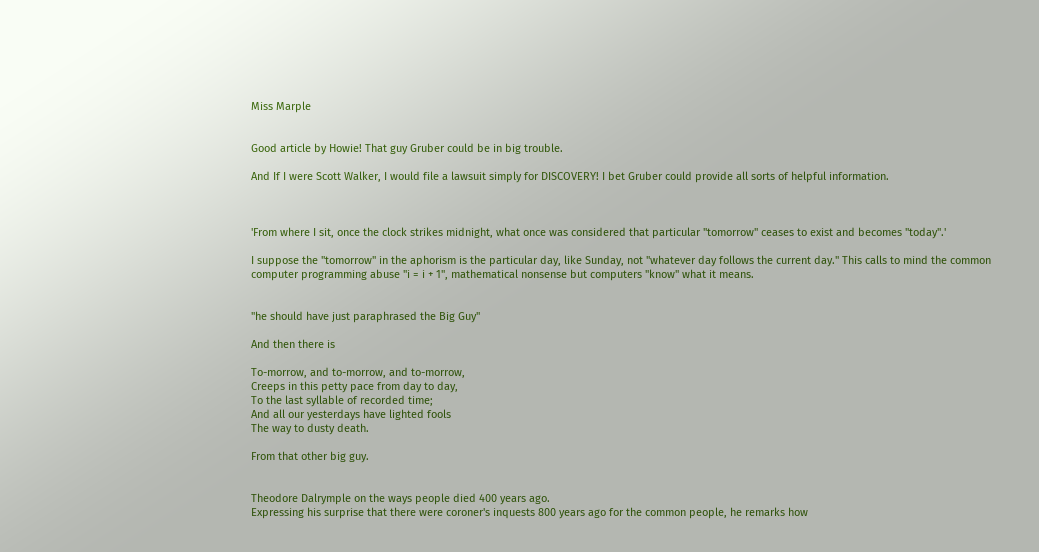Miss Marple


Good article by Howie! That guy Gruber could be in big trouble.

And If I were Scott Walker, I would file a lawsuit simply for DISCOVERY! I bet Gruber could provide all sorts of helpful information.



'From where I sit, once the clock strikes midnight, what once was considered that particular "tomorrow" ceases to exist and becomes "today".'

I suppose the "tomorrow" in the aphorism is the particular day, like Sunday, not "whatever day follows the current day." This calls to mind the common computer programming abuse "i = i + 1", mathematical nonsense but computers "know" what it means.


"he should have just paraphrased the Big Guy"

And then there is

To-morrow, and to-morrow, and to-morrow,
Creeps in this petty pace from day to day,
To the last syllable of recorded time;
And all our yesterdays have lighted fools
The way to dusty death.

From that other big guy.


Theodore Dalrymple on the ways people died 400 years ago.
Expressing his surprise that there were coroner's inquests 800 years ago for the common people, he remarks how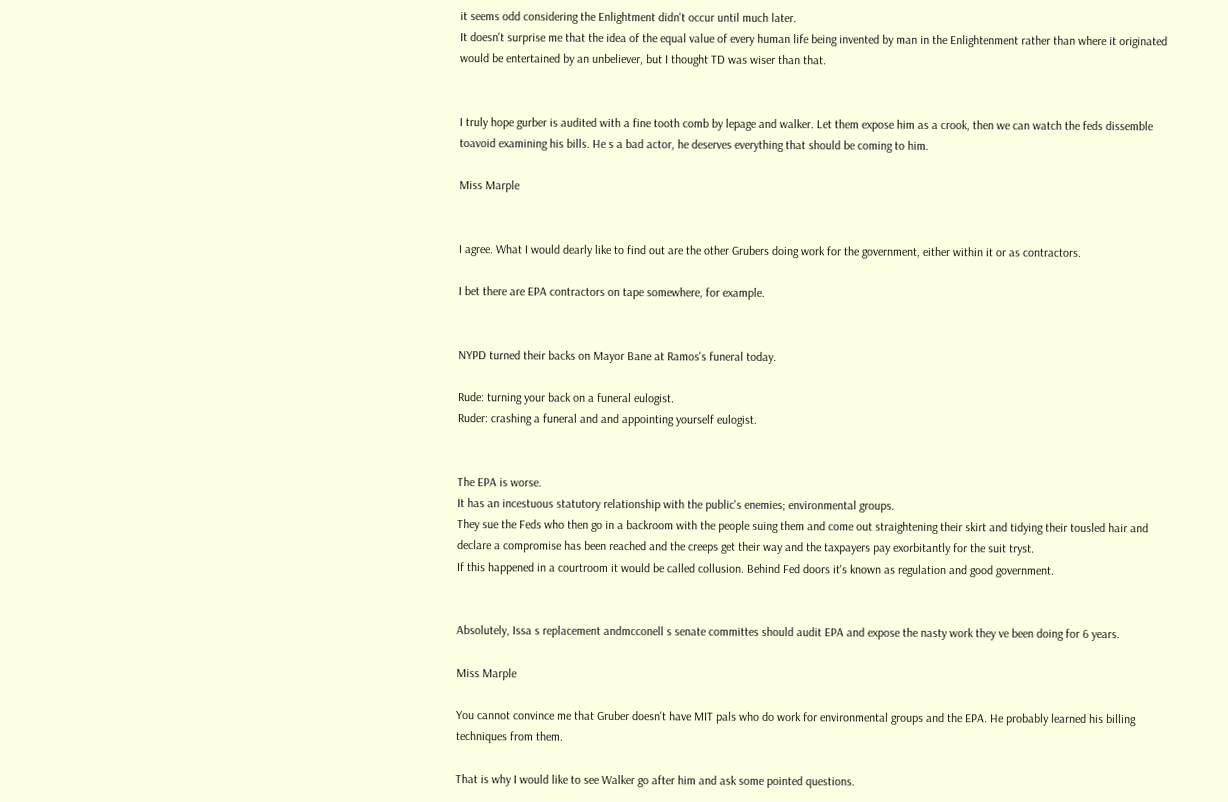it seems odd considering the Enlightment didn't occur until much later.
It doesn't surprise me that the idea of the equal value of every human life being invented by man in the Enlightenment rather than where it originated would be entertained by an unbeliever, but I thought TD was wiser than that.


I truly hope gurber is audited with a fine tooth comb by lepage and walker. Let them expose him as a crook, then we can watch the feds dissemble toavoid examining his bills. He s a bad actor, he deserves everything that should be coming to him.

Miss Marple


I agree. What I would dearly like to find out are the other Grubers doing work for the government, either within it or as contractors.

I bet there are EPA contractors on tape somewhere, for example.


NYPD turned their backs on Mayor Bane at Ramos's funeral today.

Rude: turning your back on a funeral eulogist.
Ruder: crashing a funeral and and appointing yourself eulogist.


The EPA is worse.
It has an incestuous statutory relationship with the public's enemies; environmental groups.
They sue the Feds who then go in a backroom with the people suing them and come out straightening their skirt and tidying their tousled hair and declare a compromise has been reached and the creeps get their way and the taxpayers pay exorbitantly for the suit tryst.
If this happened in a courtroom it would be called collusion. Behind Fed doors it's known as regulation and good government.


Absolutely, Issa s replacement andmcconell s senate committes should audit EPA and expose the nasty work they ve been doing for 6 years.

Miss Marple

You cannot convince me that Gruber doesn't have MIT pals who do work for environmental groups and the EPA. He probably learned his billing techniques from them.

That is why I would like to see Walker go after him and ask some pointed questions.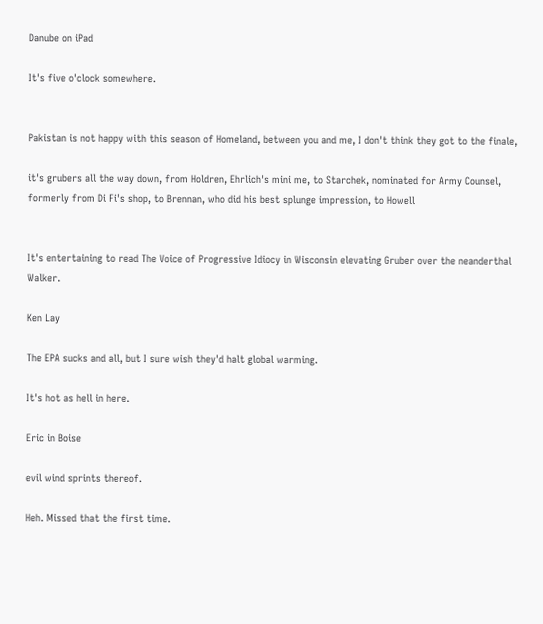Danube on iPad

It's five o'clock somewhere.


Pakistan is not happy with this season of Homeland, between you and me, I don't think they got to the finale,

it's grubers all the way down, from Holdren, Ehrlich's mini me, to Starchek, nominated for Army Counsel, formerly from Di Fi's shop, to Brennan, who did his best splunge impression, to Howell


It's entertaining to read The Voice of Progressive Idiocy in Wisconsin elevating Gruber over the neanderthal Walker.

Ken Lay

The EPA sucks and all, but I sure wish they'd halt global warming.

It's hot as hell in here.

Eric in Boise

evil wind sprints thereof.

Heh. Missed that the first time.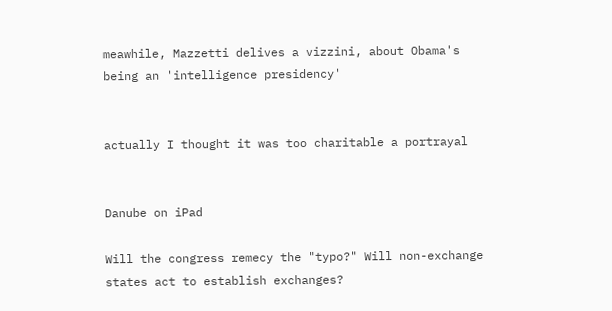meawhile, Mazzetti delives a vizzini, about Obama's being an 'intelligence presidency'


actually I thought it was too charitable a portrayal


Danube on iPad

Will the congress remecy the "typo?" Will non-exchange states act to establish exchanges?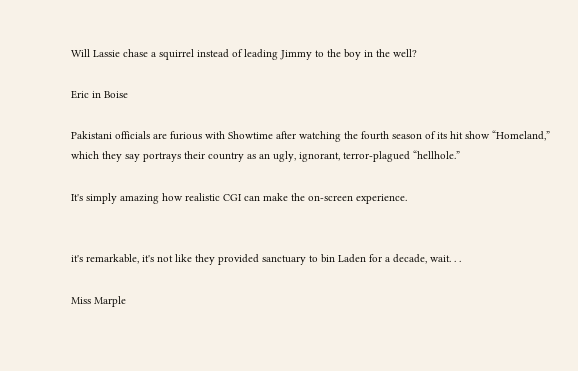Will Lassie chase a squirrel instead of leading Jimmy to the boy in the well?

Eric in Boise

Pakistani officials are furious with Showtime after watching the fourth season of its hit show “Homeland,” which they say portrays their country as an ugly, ignorant, terror-plagued “hellhole.”

It's simply amazing how realistic CGI can make the on-screen experience.


it's remarkable, it's not like they provided sanctuary to bin Laden for a decade, wait. . .

Miss Marple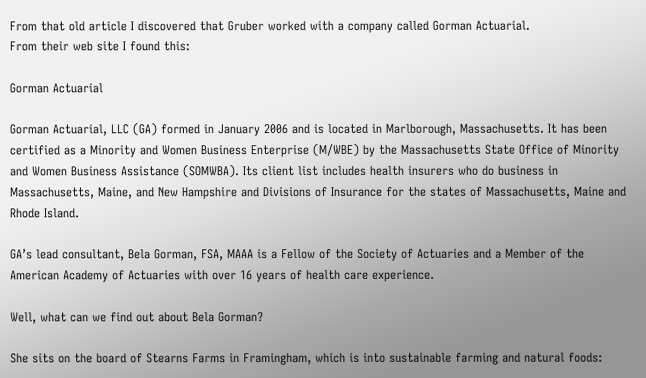From that old article I discovered that Gruber worked with a company called Gorman Actuarial.
From their web site I found this:

Gorman Actuarial

Gorman Actuarial, LLC (GA) formed in January 2006 and is located in Marlborough, Massachusetts. It has been certified as a Minority and Women Business Enterprise (M/WBE) by the Massachusetts State Office of Minority and Women Business Assistance (SOMWBA). Its client list includes health insurers who do business in Massachusetts, Maine, and New Hampshire and Divisions of Insurance for the states of Massachusetts, Maine and Rhode Island.

GA’s lead consultant, Bela Gorman, FSA, MAAA is a Fellow of the Society of Actuaries and a Member of the American Academy of Actuaries with over 16 years of health care experience.

Well, what can we find out about Bela Gorman?

She sits on the board of Stearns Farms in Framingham, which is into sustainable farming and natural foods: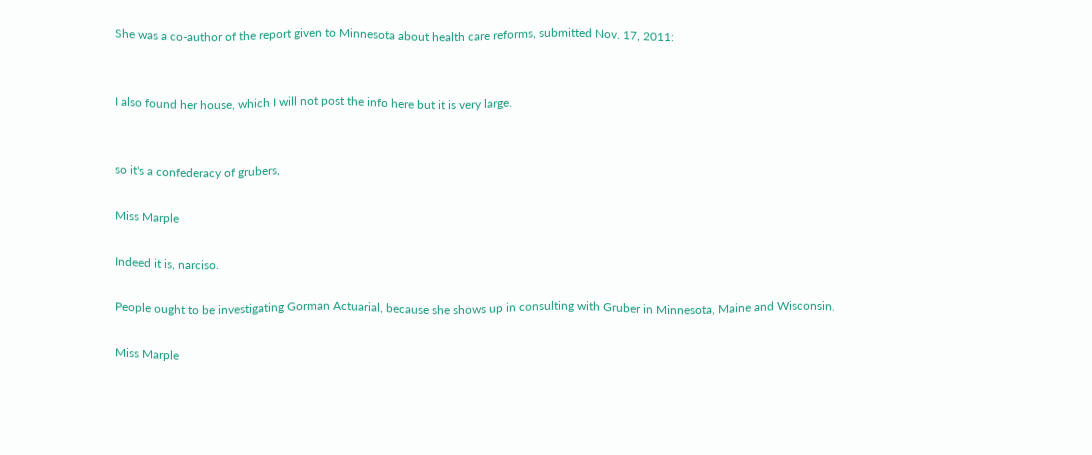She was a co-author of the report given to Minnesota about health care reforms, submitted Nov. 17, 2011:


I also found her house, which I will not post the info here but it is very large.


so it's a confederacy of grubers,

Miss Marple

Indeed it is, narciso.

People ought to be investigating Gorman Actuarial, because she shows up in consulting with Gruber in Minnesota, Maine and Wisconsin.

Miss Marple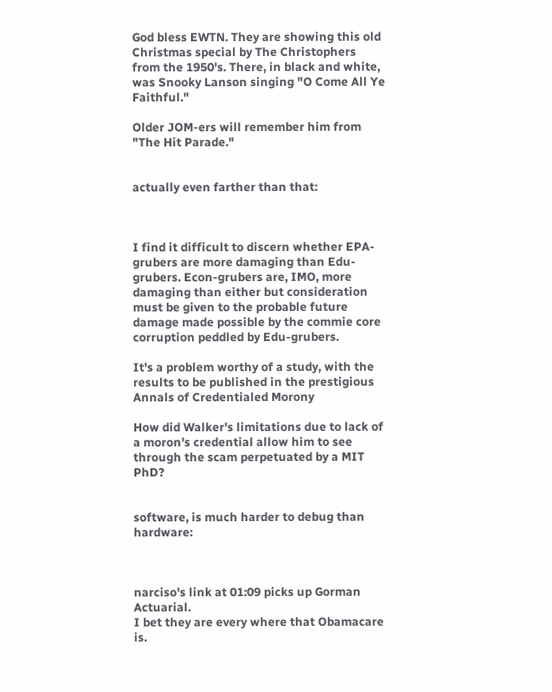God bless EWTN. They are showing this old Christmas special by The Christophers from the 1950's. There, in black and white, was Snooky Lanson singing "O Come All Ye Faithful."

Older JOM-ers will remember him from "The Hit Parade."


actually even farther than that:



I find it difficult to discern whether EPA-grubers are more damaging than Edu-grubers. Econ-grubers are, IMO, more damaging than either but consideration must be given to the probable future damage made possible by the commie core corruption peddled by Edu-grubers.

It's a problem worthy of a study, with the results to be published in the prestigious Annals of Credentialed Morony

How did Walker's limitations due to lack of a moron's credential allow him to see through the scam perpetuated by a MIT PhD?


software, is much harder to debug than hardware:



narciso's link at 01:09 picks up Gorman Actuarial.
I bet they are every where that Obamacare is.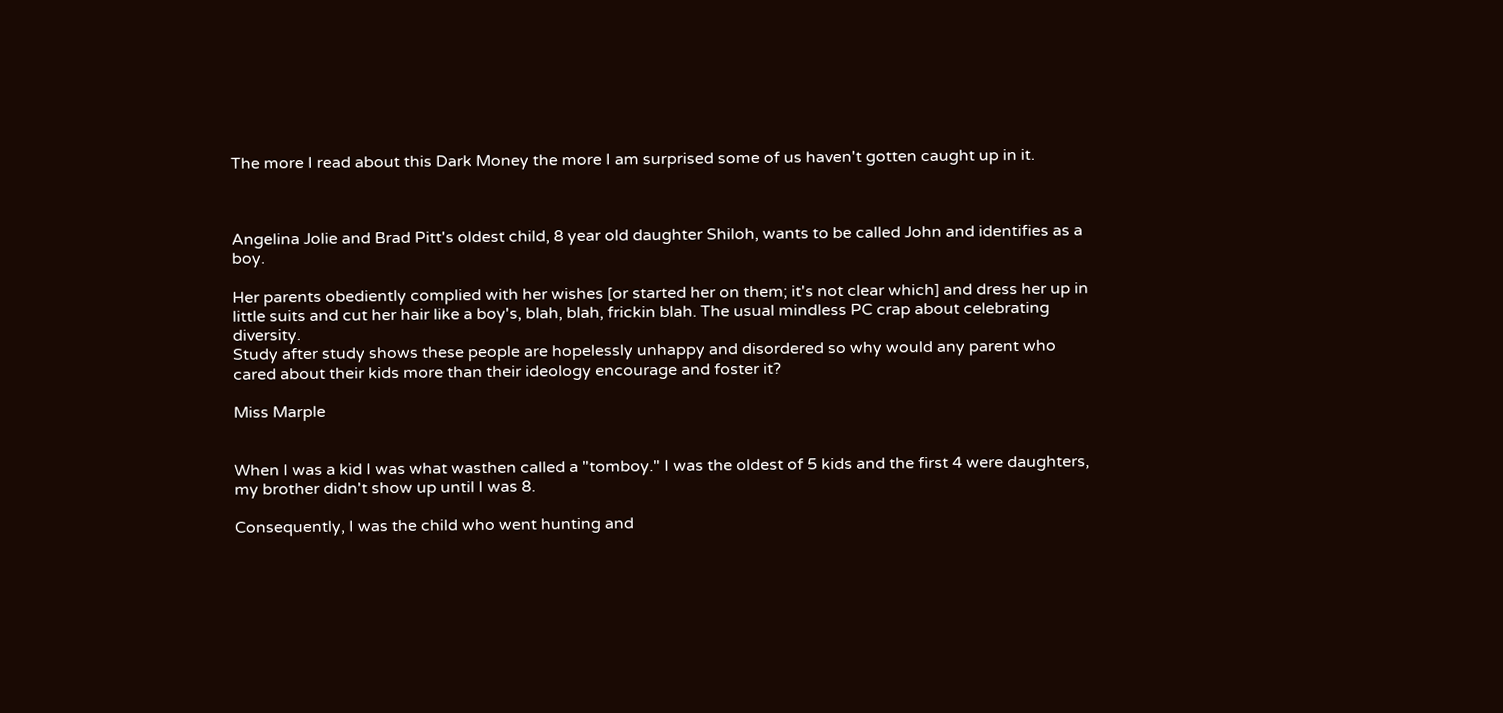The more I read about this Dark Money the more I am surprised some of us haven't gotten caught up in it.



Angelina Jolie and Brad Pitt's oldest child, 8 year old daughter Shiloh, wants to be called John and identifies as a boy.

Her parents obediently complied with her wishes [or started her on them; it's not clear which] and dress her up in little suits and cut her hair like a boy's, blah, blah, frickin blah. The usual mindless PC crap about celebrating diversity.
Study after study shows these people are hopelessly unhappy and disordered so why would any parent who cared about their kids more than their ideology encourage and foster it?

Miss Marple


When I was a kid I was what wasthen called a "tomboy." I was the oldest of 5 kids and the first 4 were daughters, my brother didn't show up until I was 8.

Consequently, I was the child who went hunting and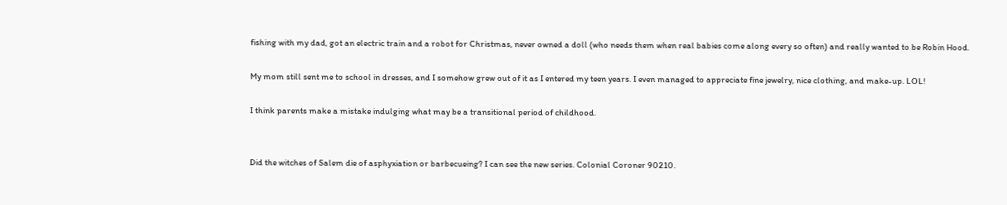fishing with my dad, got an electric train and a robot for Christmas, never owned a doll (who needs them when real babies come along every so often) and really wanted to be Robin Hood.

My mom still sent me to school in dresses, and I somehow grew out of it as I entered my teen years. I even managed to appreciate fine jewelry, nice clothing, and make-up. LOL!

I think parents make a mistake indulging what may be a transitional period of childhood.


Did the witches of Salem die of asphyxiation or barbecueing? I can see the new series. Colonial Coroner 90210.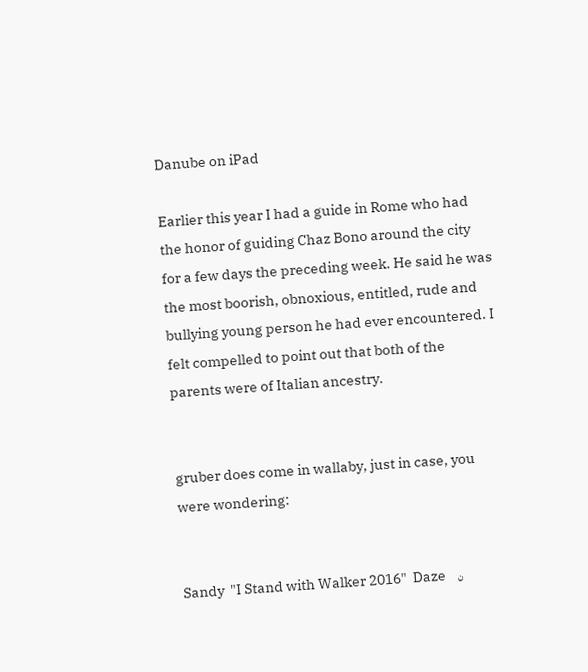Danube on iPad

Earlier this year I had a guide in Rome who had the honor of guiding Chaz Bono around the city for a few days the preceding week. He said he was the most boorish, obnoxious, entitled, rude and bullying young person he had ever encountered. I felt compelled to point out that both of the parents were of Italian ancestry.


gruber does come in wallaby, just in case, you were wondering:


Sandy  "I Stand with Walker 2016"  Daze    ن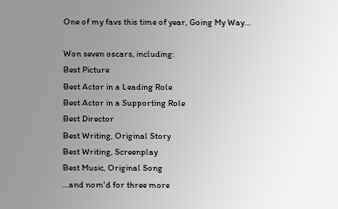One of my favs this time of year, Going My Way...

Won seven oscars, including:
Best Picture
Best Actor in a Leading Role
Best Actor in a Supporting Role
Best Director
Best Writing, Original Story
Best Writing, Screenplay
Best Music, Original Song
...and nom'd for three more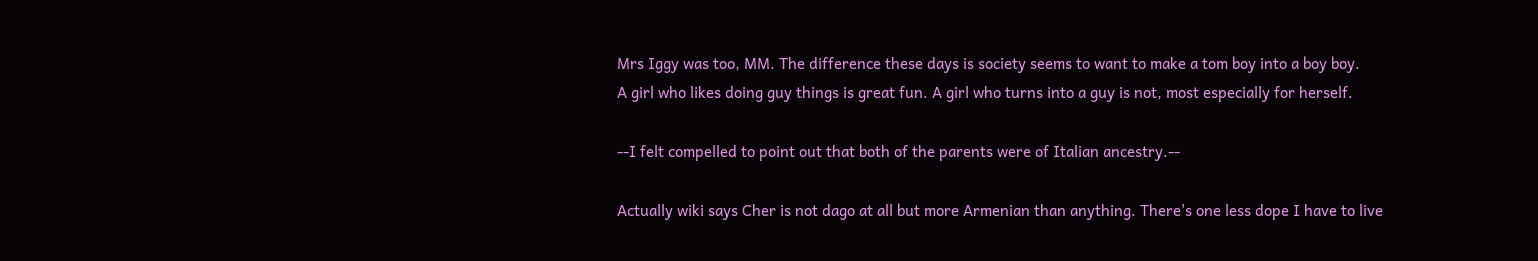Mrs Iggy was too, MM. The difference these days is society seems to want to make a tom boy into a boy boy.
A girl who likes doing guy things is great fun. A girl who turns into a guy is not, most especially for herself.

--I felt compelled to point out that both of the parents were of Italian ancestry.--

Actually wiki says Cher is not dago at all but more Armenian than anything. There's one less dope I have to live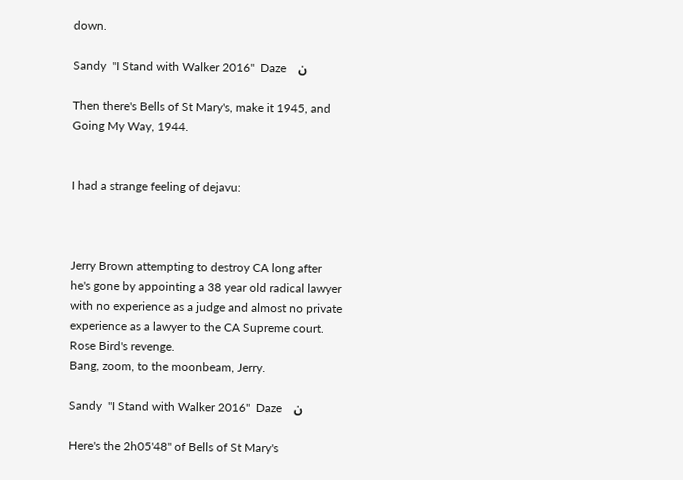down.

Sandy  "I Stand with Walker 2016"  Daze    ن

Then there's Bells of St Mary's, make it 1945, and Going My Way, 1944.


I had a strange feeling of dejavu:



Jerry Brown attempting to destroy CA long after he's gone by appointing a 38 year old radical lawyer with no experience as a judge and almost no private experience as a lawyer to the CA Supreme court.
Rose Bird's revenge.
Bang, zoom, to the moonbeam, Jerry.

Sandy  "I Stand with Walker 2016"  Daze    ن

Here's the 2h05'48" of Bells of St Mary's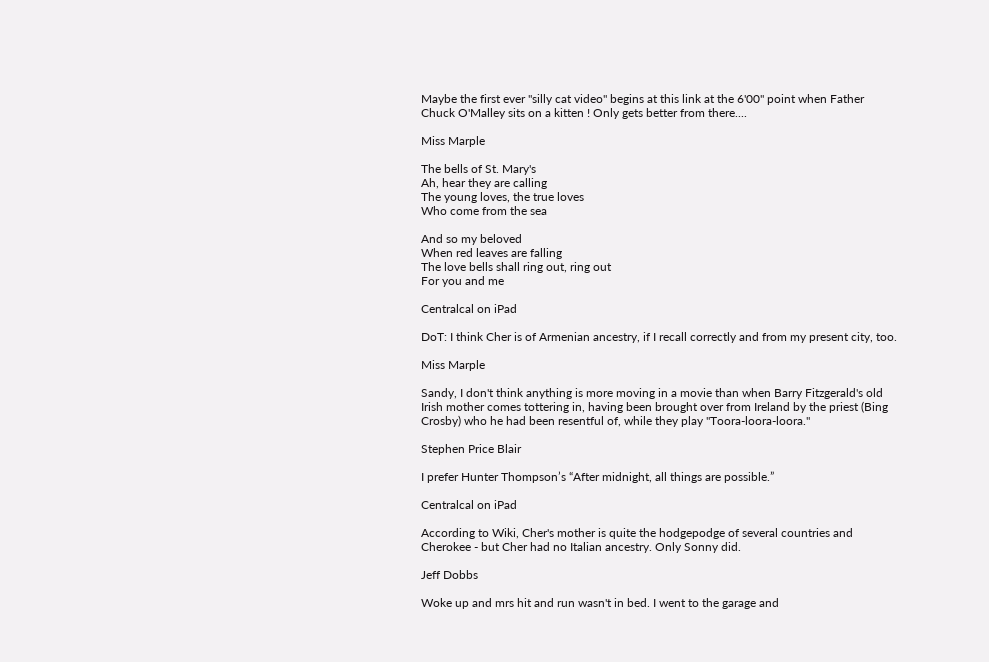Maybe the first ever "silly cat video" begins at this link at the 6'00" point when Father Chuck O'Malley sits on a kitten ! Only gets better from there....

Miss Marple

The bells of St. Mary's
Ah, hear they are calling
The young loves, the true loves
Who come from the sea

And so my beloved
When red leaves are falling
The love bells shall ring out, ring out
For you and me

Centralcal on iPad

DoT: I think Cher is of Armenian ancestry, if I recall correctly and from my present city, too.

Miss Marple

Sandy, I don't think anything is more moving in a movie than when Barry Fitzgerald's old Irish mother comes tottering in, having been brought over from Ireland by the priest (Bing Crosby) who he had been resentful of, while they play "Toora-loora-loora."

Stephen Price Blair

I prefer Hunter Thompson’s “After midnight, all things are possible.”

Centralcal on iPad

According to Wiki, Cher's mother is quite the hodgepodge of several countries and Cherokee - but Cher had no Italian ancestry. Only Sonny did.

Jeff Dobbs

Woke up and mrs hit and run wasn't in bed. I went to the garage and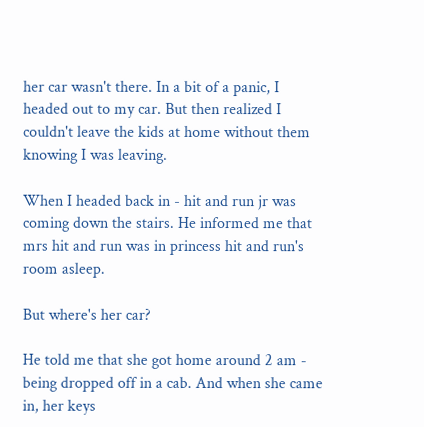her car wasn't there. In a bit of a panic, I headed out to my car. But then realized I couldn't leave the kids at home without them knowing I was leaving.

When I headed back in - hit and run jr was coming down the stairs. He informed me that mrs hit and run was in princess hit and run's room asleep.

But where's her car?

He told me that she got home around 2 am - being dropped off in a cab. And when she came in, her keys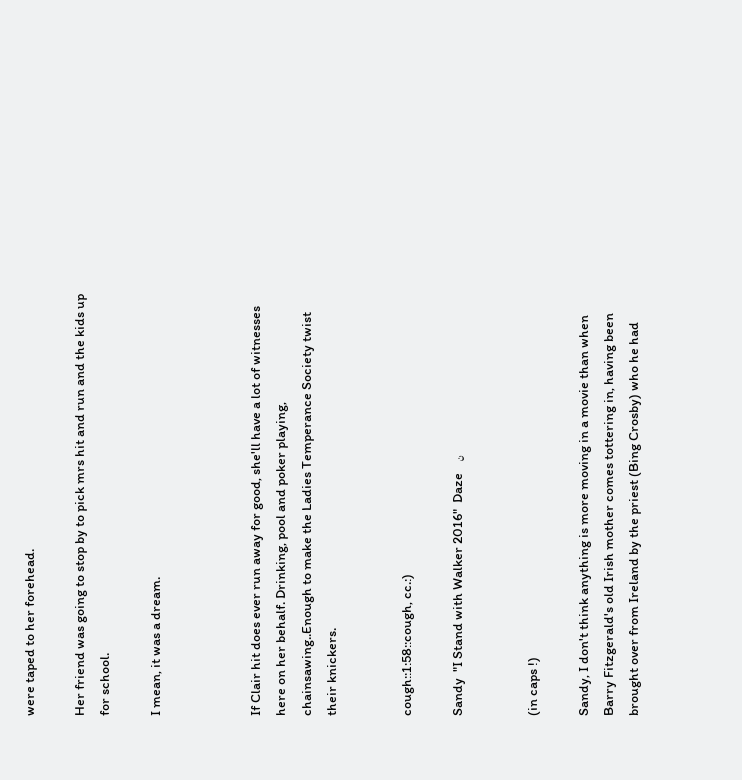were taped to her forehead.

Her friend was going to stop by to pick mrs hit and run and the kids up for school.

I mean, it was a dream.



If Clair hit does ever run away for good, she'll have a lot of witnesses here on her behalf. Drinking, pool and poker playing, chainsawing..Enough to make the Ladies Temperance Society twist their knickers.


cough::1:58::cough, cc.:)

Sandy  "I Stand with Walker 2016"  Daze    ن


(in caps !)

Sandy, I don't think anything is more moving in a movie than when Barry Fitzgerald's old Irish mother comes tottering in, having been brought over from Ireland by the priest (Bing Crosby) who he had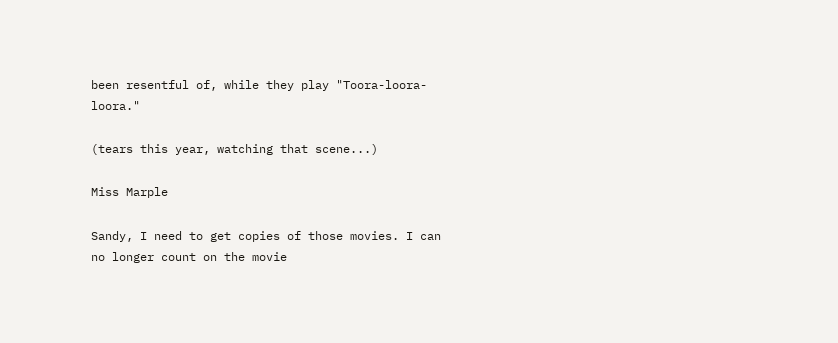been resentful of, while they play "Toora-loora-loora."

(tears this year, watching that scene...)

Miss Marple

Sandy, I need to get copies of those movies. I can no longer count on the movie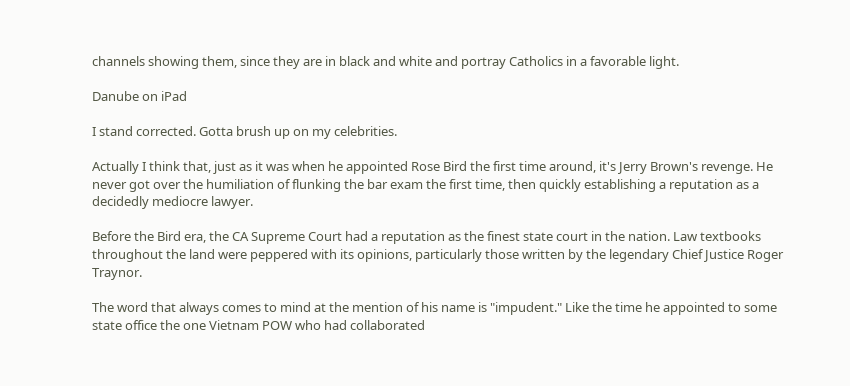channels showing them, since they are in black and white and portray Catholics in a favorable light.

Danube on iPad

I stand corrected. Gotta brush up on my celebrities.

Actually I think that, just as it was when he appointed Rose Bird the first time around, it's Jerry Brown's revenge. He never got over the humiliation of flunking the bar exam the first time, then quickly establishing a reputation as a decidedly mediocre lawyer.

Before the Bird era, the CA Supreme Court had a reputation as the finest state court in the nation. Law textbooks throughout the land were peppered with its opinions, particularly those written by the legendary Chief Justice Roger Traynor.

The word that always comes to mind at the mention of his name is "impudent." Like the time he appointed to some state office the one Vietnam POW who had collaborated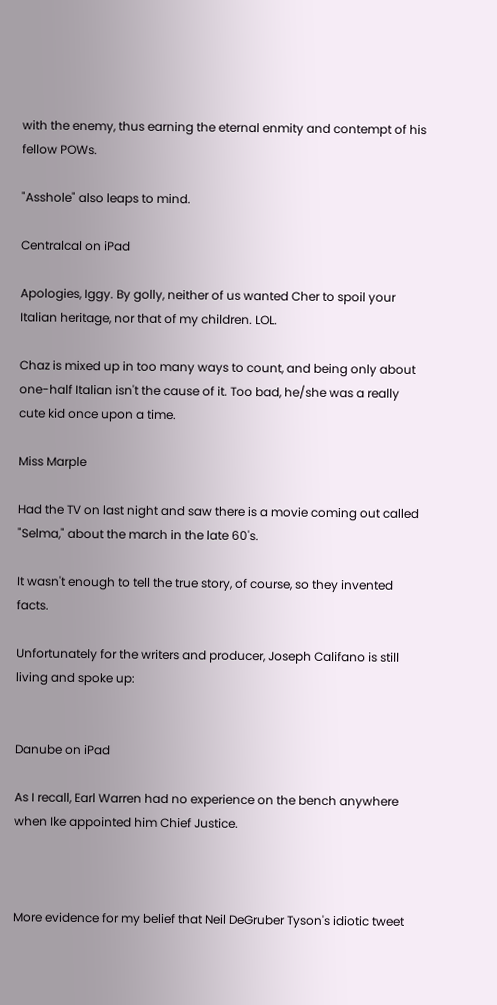with the enemy, thus earning the eternal enmity and contempt of his fellow POWs.

"Asshole" also leaps to mind.

Centralcal on iPad

Apologies, Iggy. By golly, neither of us wanted Cher to spoil your Italian heritage, nor that of my children. LOL.

Chaz is mixed up in too many ways to count, and being only about one-half Italian isn't the cause of it. Too bad, he/she was a really cute kid once upon a time.

Miss Marple

Had the TV on last night and saw there is a movie coming out called "Selma," about the march in the late 60's.

It wasn't enough to tell the true story, of course, so they invented facts.

Unfortunately for the writers and producer, Joseph Califano is still living and spoke up:


Danube on iPad

As I recall, Earl Warren had no experience on the bench anywhere when Ike appointed him Chief Justice.



More evidence for my belief that Neil DeGruber Tyson's idiotic tweet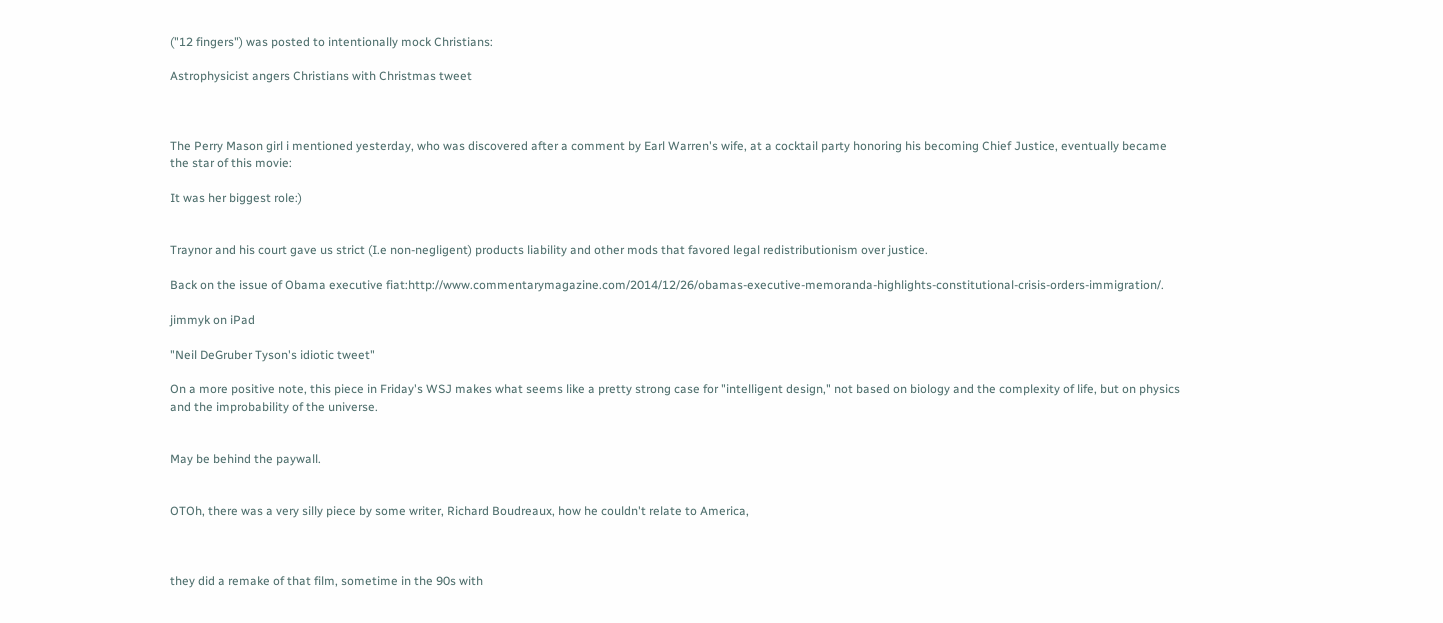("12 fingers") was posted to intentionally mock Christians:

Astrophysicist angers Christians with Christmas tweet



The Perry Mason girl i mentioned yesterday, who was discovered after a comment by Earl Warren's wife, at a cocktail party honoring his becoming Chief Justice, eventually became the star of this movie:

It was her biggest role:)


Traynor and his court gave us strict (I.e non-negligent) products liability and other mods that favored legal redistributionism over justice.

Back on the issue of Obama executive fiat:http://www.commentarymagazine.com/2014/12/26/obamas-executive-memoranda-highlights-constitutional-crisis-orders-immigration/.

jimmyk on iPad

"Neil DeGruber Tyson's idiotic tweet"

On a more positive note, this piece in Friday's WSJ makes what seems like a pretty strong case for "intelligent design," not based on biology and the complexity of life, but on physics and the improbability of the universe.


May be behind the paywall.


OTOh, there was a very silly piece by some writer, Richard Boudreaux, how he couldn't relate to America,



they did a remake of that film, sometime in the 90s with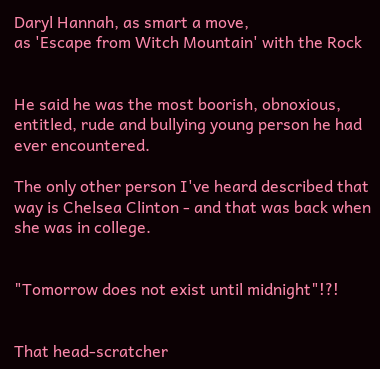Daryl Hannah, as smart a move,
as 'Escape from Witch Mountain' with the Rock


He said he was the most boorish, obnoxious, entitled, rude and bullying young person he had ever encountered.

The only other person I've heard described that way is Chelsea Clinton - and that was back when she was in college.


"Tomorrow does not exist until midnight"!?!


That head-scratcher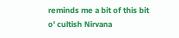reminds me a bit of this bit o' cultish Nirvana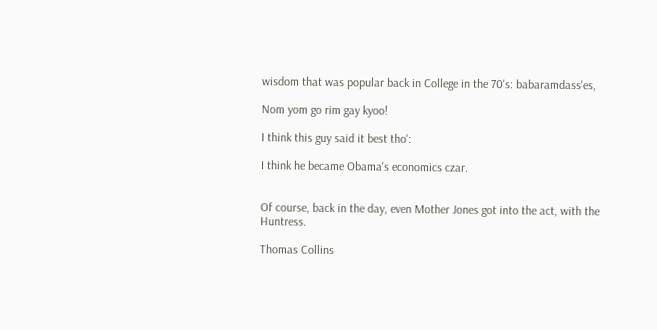wisdom that was popular back in College in the 70's: babaramdass'es,

Nom yom go rim gay kyoo!

I think this guy said it best tho':

I think he became Obama's economics czar.


Of course, back in the day, even Mother Jones got into the act, with the Huntress.

Thomas Collins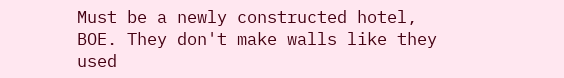Must be a newly constructed hotel, BOE. They don't make walls like they used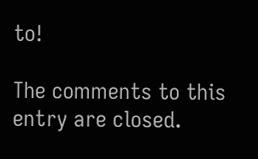to!

The comments to this entry are closed.